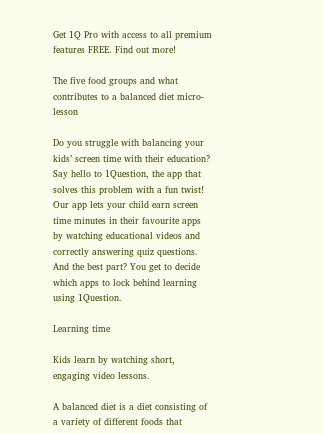Get 1Q Pro with access to all premium features FREE. Find out more!

The five food groups and what contributes to a balanced diet micro-lesson

Do you struggle with balancing your kids’ screen time with their education? Say hello to 1Question, the app that solves this problem with a fun twist! Our app lets your child earn screen time minutes in their favourite apps by watching educational videos and correctly answering quiz questions. And the best part? You get to decide which apps to lock behind learning using 1Question.

Learning time

Kids learn by watching short, engaging video lessons.

A balanced diet is a diet consisting of a variety of different foods that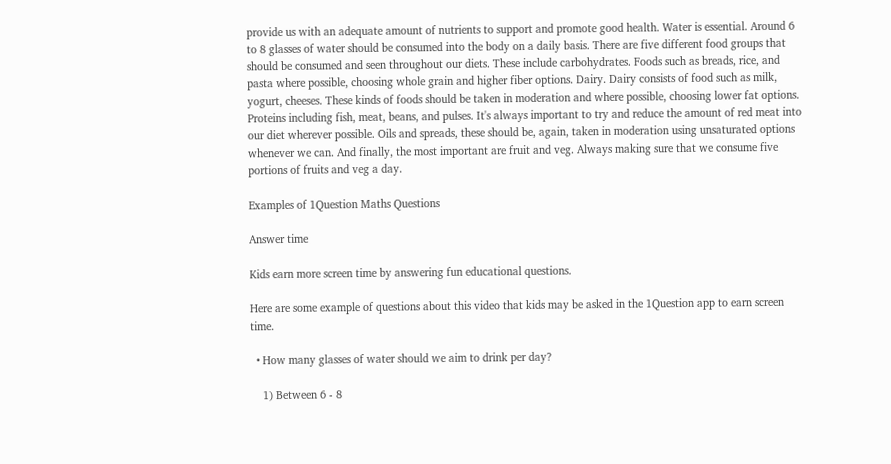provide us with an adequate amount of nutrients to support and promote good health. Water is essential. Around 6 to 8 glasses of water should be consumed into the body on a daily basis. There are five different food groups that should be consumed and seen throughout our diets. These include carbohydrates. Foods such as breads, rice, and pasta where possible, choosing whole grain and higher fiber options. Dairy. Dairy consists of food such as milk, yogurt, cheeses. These kinds of foods should be taken in moderation and where possible, choosing lower fat options. Proteins including fish, meat, beans, and pulses. It's always important to try and reduce the amount of red meat into our diet wherever possible. Oils and spreads, these should be, again, taken in moderation using unsaturated options whenever we can. And finally, the most important are fruit and veg. Always making sure that we consume five portions of fruits and veg a day.

Examples of 1Question Maths Questions

Answer time

Kids earn more screen time by answering fun educational questions.

Here are some example of questions about this video that kids may be asked in the 1Question app to earn screen time.

  • How many glasses of water should we aim to drink per day?

    1) Between 6 - 8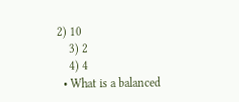2) 10
    3) 2
    4) 4
  • What is a balanced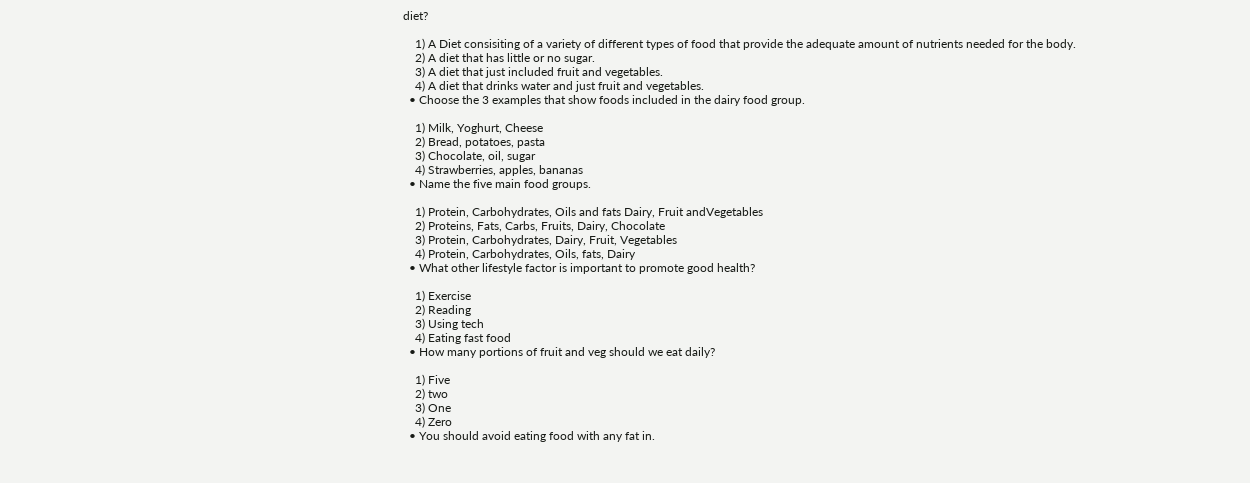diet?

    1) A Diet consisiting of a variety of different types of food that provide the adequate amount of nutrients needed for the body.
    2) A diet that has little or no sugar.
    3) A diet that just included fruit and vegetables.
    4) A diet that drinks water and just fruit and vegetables.
  • Choose the 3 examples that show foods included in the dairy food group.

    1) Milk, Yoghurt, Cheese
    2) Bread, potatoes, pasta
    3) Chocolate, oil, sugar
    4) Strawberries, apples, bananas
  • Name the five main food groups.

    1) Protein, Carbohydrates, Oils and fats Dairy, Fruit andVegetables
    2) Proteins, Fats, Carbs, Fruits, Dairy, Chocolate
    3) Protein, Carbohydrates, Dairy, Fruit, Vegetables
    4) Protein, Carbohydrates, Oils, fats, Dairy
  • What other lifestyle factor is important to promote good health?

    1) Exercise
    2) Reading
    3) Using tech
    4) Eating fast food
  • How many portions of fruit and veg should we eat daily?

    1) Five
    2) two
    3) One
    4) Zero
  • You should avoid eating food with any fat in.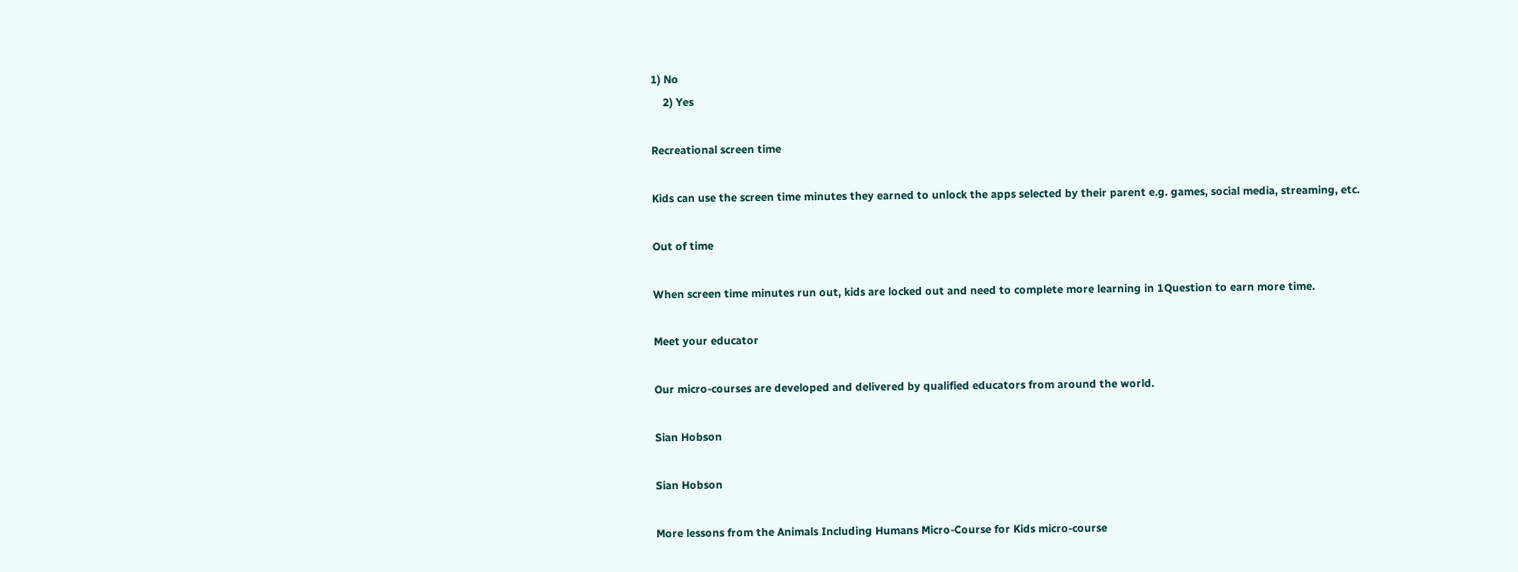1) No
    2) Yes

Recreational screen time

Kids can use the screen time minutes they earned to unlock the apps selected by their parent e.g. games, social media, streaming, etc.

Out of time

When screen time minutes run out, kids are locked out and need to complete more learning in 1Question to earn more time.

Meet your educator

Our micro-courses are developed and delivered by qualified educators from around the world.

Sian Hobson

Sian Hobson

More lessons from the Animals Including Humans Micro-Course for Kids micro-course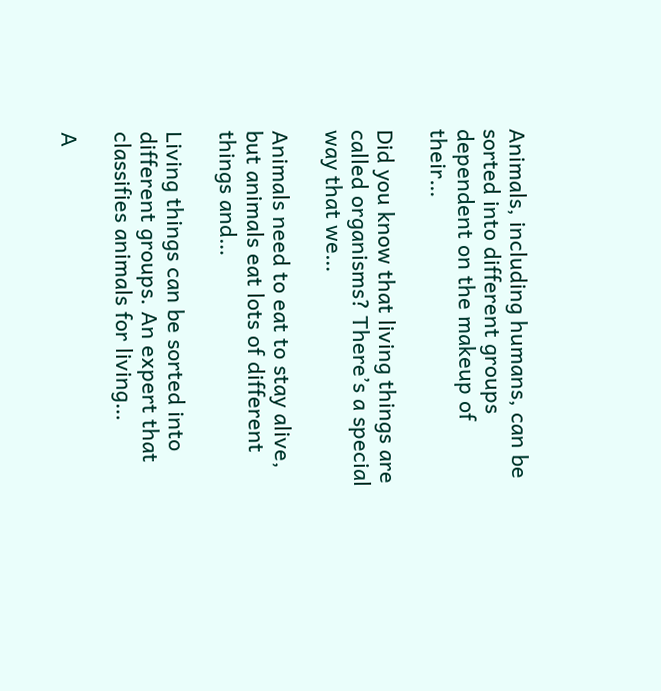Animals, including humans, can be sorted into different groups dependent on the makeup of their…

Did you know that living things are called organisms? There’s a special way that we…

Animals need to eat to stay alive, but animals eat lots of different things and…

Living things can be sorted into different groups. An expert that classifies animals for living…

A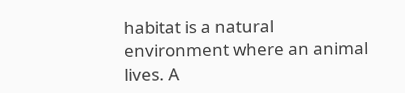habitat is a natural environment where an animal lives. A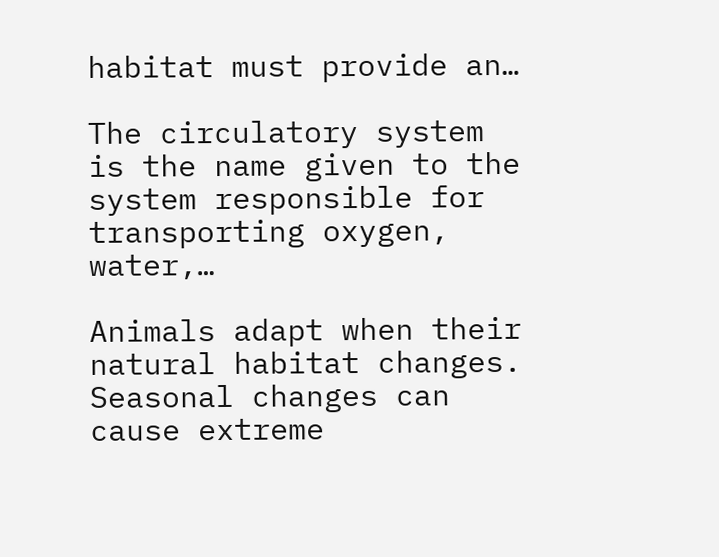habitat must provide an…

The circulatory system is the name given to the system responsible for transporting oxygen, water,…

Animals adapt when their natural habitat changes. Seasonal changes can cause extreme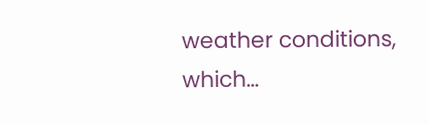weather conditions, which…